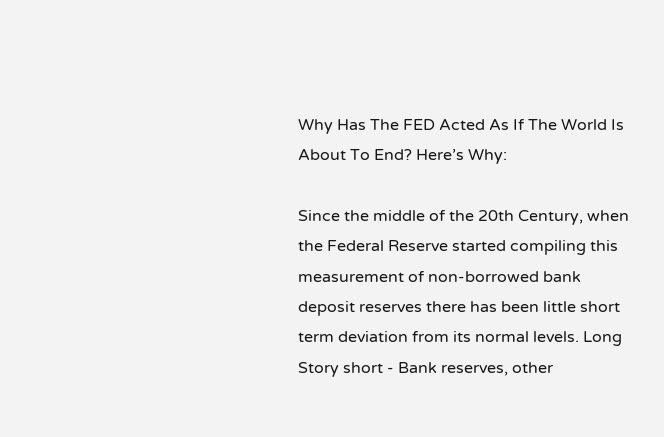Why Has The FED Acted As If The World Is About To End? Here’s Why:

Since the middle of the 20th Century, when the Federal Reserve started compiling this measurement of non-borrowed bank deposit reserves there has been little short term deviation from its normal levels. Long Story short - Bank reserves, other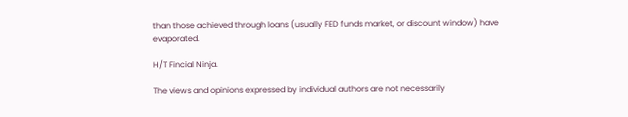than those achieved through loans (usually FED funds market, or discount window) have evaporated.

H/T Fincial Ninja.

The views and opinions expressed by individual authors are not necessarily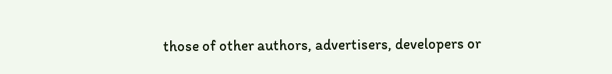those of other authors, advertisers, developers or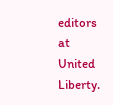editors at United Liberty.